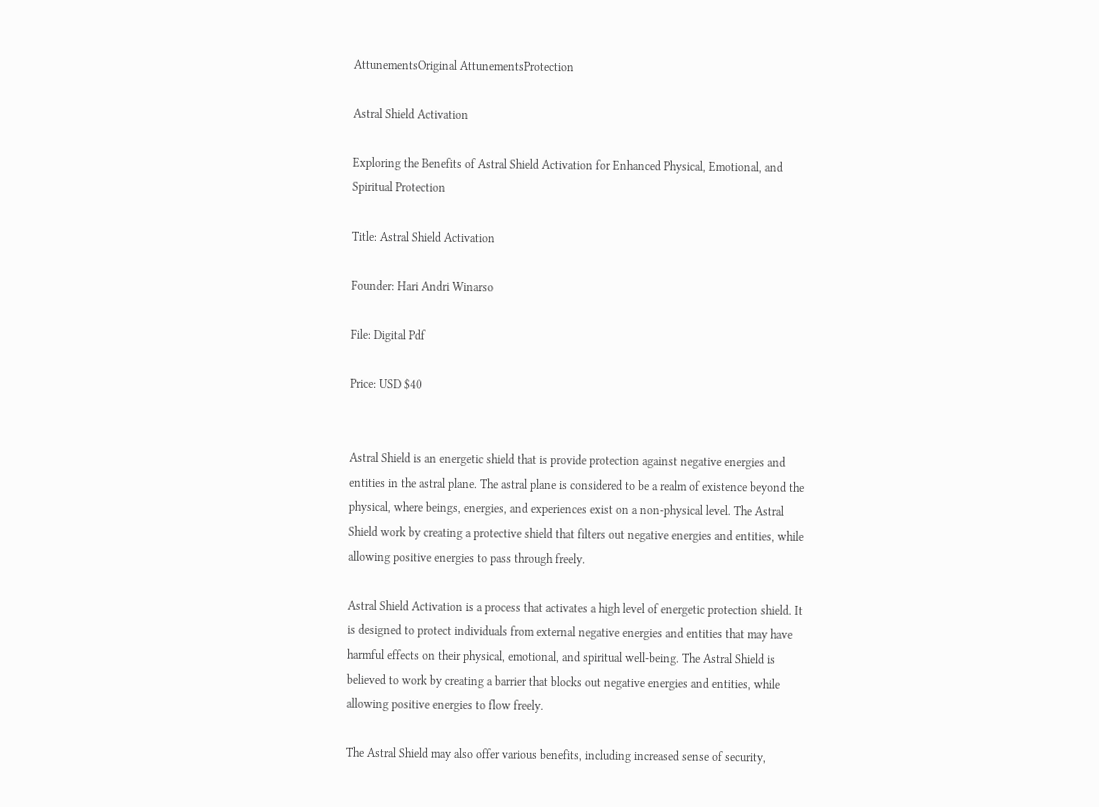AttunementsOriginal AttunementsProtection

Astral Shield Activation

Exploring the Benefits of Astral Shield Activation for Enhanced Physical, Emotional, and Spiritual Protection

Title: Astral Shield Activation

Founder: Hari Andri Winarso

File: Digital Pdf

Price: USD $40


Astral Shield is an energetic shield that is provide protection against negative energies and entities in the astral plane. The astral plane is considered to be a realm of existence beyond the physical, where beings, energies, and experiences exist on a non-physical level. The Astral Shield work by creating a protective shield that filters out negative energies and entities, while allowing positive energies to pass through freely.

Astral Shield Activation is a process that activates a high level of energetic protection shield. It is designed to protect individuals from external negative energies and entities that may have harmful effects on their physical, emotional, and spiritual well-being. The Astral Shield is believed to work by creating a barrier that blocks out negative energies and entities, while allowing positive energies to flow freely.

The Astral Shield may also offer various benefits, including increased sense of security,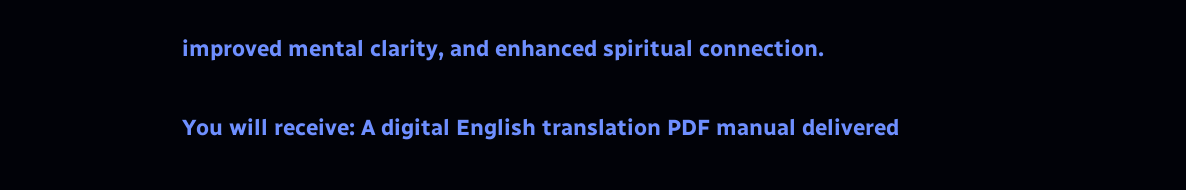improved mental clarity, and enhanced spiritual connection.

You will receive: A digital English translation PDF manual delivered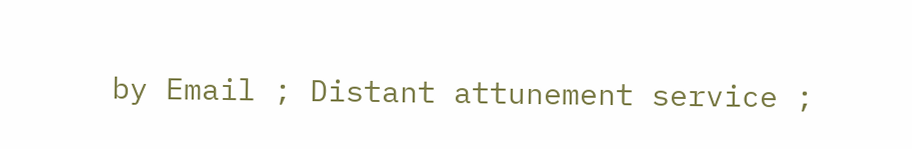by Email ; Distant attunement service ;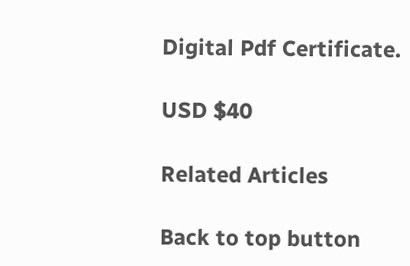Digital Pdf Certificate.

USD $40

Related Articles

Back to top button